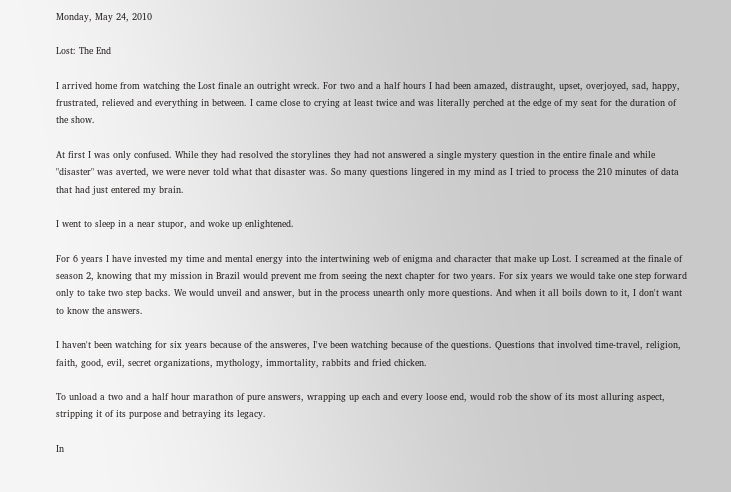Monday, May 24, 2010

Lost: The End

I arrived home from watching the Lost finale an outright wreck. For two and a half hours I had been amazed, distraught, upset, overjoyed, sad, happy, frustrated, relieved and everything in between. I came close to crying at least twice and was literally perched at the edge of my seat for the duration of the show.

At first I was only confused. While they had resolved the storylines they had not answered a single mystery question in the entire finale and while "disaster" was averted, we were never told what that disaster was. So many questions lingered in my mind as I tried to process the 210 minutes of data that had just entered my brain.

I went to sleep in a near stupor, and woke up enlightened.

For 6 years I have invested my time and mental energy into the intertwining web of enigma and character that make up Lost. I screamed at the finale of season 2, knowing that my mission in Brazil would prevent me from seeing the next chapter for two years. For six years we would take one step forward only to take two step backs. We would unveil and answer, but in the process unearth only more questions. And when it all boils down to it, I don't want to know the answers.

I haven't been watching for six years because of the answeres, I've been watching because of the questions. Questions that involved time-travel, religion, faith, good, evil, secret organizations, mythology, immortality, rabbits and fried chicken.

To unload a two and a half hour marathon of pure answers, wrapping up each and every loose end, would rob the show of its most alluring aspect, stripping it of its purpose and betraying its legacy.

In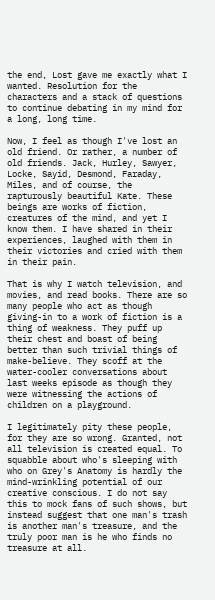the end, Lost gave me exactly what I wanted. Resolution for the characters and a stack of questions to continue debating in my mind for a long, long time.

Now, I feel as though I've lost an old friend. Or rather, a number of old friends. Jack, Hurley, Sawyer, Locke, Sayid, Desmond, Faraday, Miles, and of course, the rapturously beautiful Kate. These beings are works of fiction, creatures of the mind, and yet I know them. I have shared in their experiences, laughed with them in their victories and cried with them in their pain.

That is why I watch television, and movies, and read books. There are so many people who act as though giving-in to a work of fiction is a thing of weakness. They puff up their chest and boast of being better than such trivial things of make-believe. They scoff at the water-cooler conversations about last weeks episode as though they were witnessing the actions of children on a playground.

I legitimately pity these people, for they are so wrong. Granted, not all television is created equal. To squabble about who's sleeping with who on Grey's Anatomy is hardly the mind-wrinkling potential of our creative conscious. I do not say this to mock fans of such shows, but instead suggest that one man's trash is another man's treasure, and the truly poor man is he who finds no treasure at all.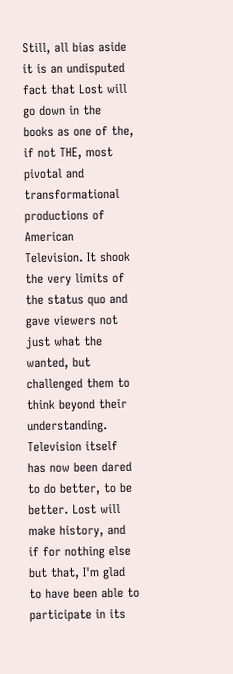Still, all bias aside it is an undisputed fact that Lost will go down in the books as one of the, if not THE, most pivotal and transformational productions of American Television. It shook the very limits of the status quo and gave viewers not just what the wanted, but challenged them to think beyond their understanding. Television itself has now been dared to do better, to be better. Lost will make history, and if for nothing else but that, I'm glad to have been able to participate in its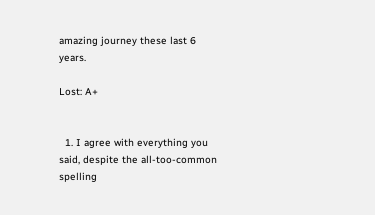amazing journey these last 6 years.

Lost: A+


  1. I agree with everything you said, despite the all-too-common spelling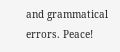and grammatical errors. Peace!